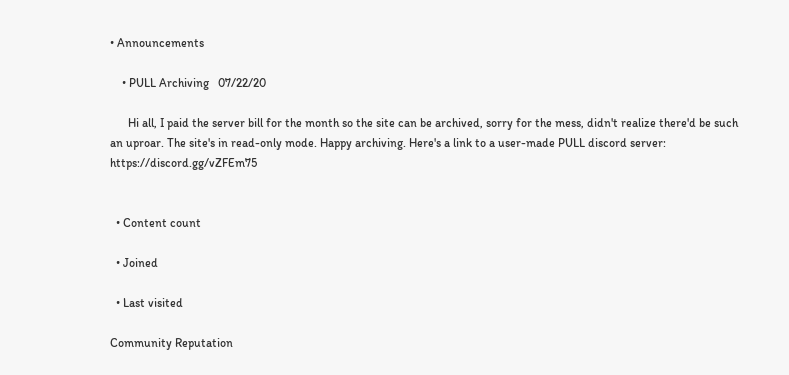• Announcements

    • PULL Archiving   07/22/20

      Hi all, I paid the server bill for the month so the site can be archived, sorry for the mess, didn't realize there'd be such an uproar. The site's in read-only mode. Happy archiving. Here's a link to a user-made PULL discord server: https://discord.gg/vZFEm75


  • Content count

  • Joined

  • Last visited

Community Reputation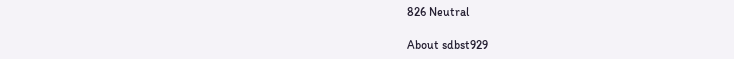826 Neutral

About sdbst929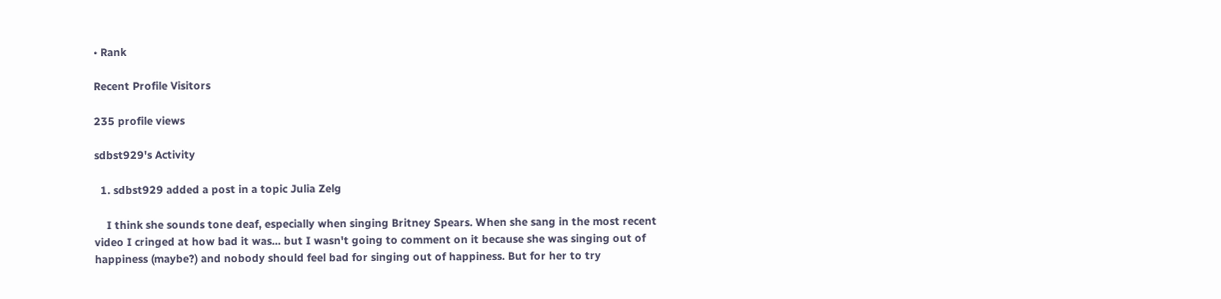• Rank

Recent Profile Visitors

235 profile views

sdbst929's Activity

  1. sdbst929 added a post in a topic Julia Zelg

    I think she sounds tone deaf, especially when singing Britney Spears. When she sang in the most recent video I cringed at how bad it was... but I wasn't going to comment on it because she was singing out of happiness (maybe?) and nobody should feel bad for singing out of happiness. But for her to try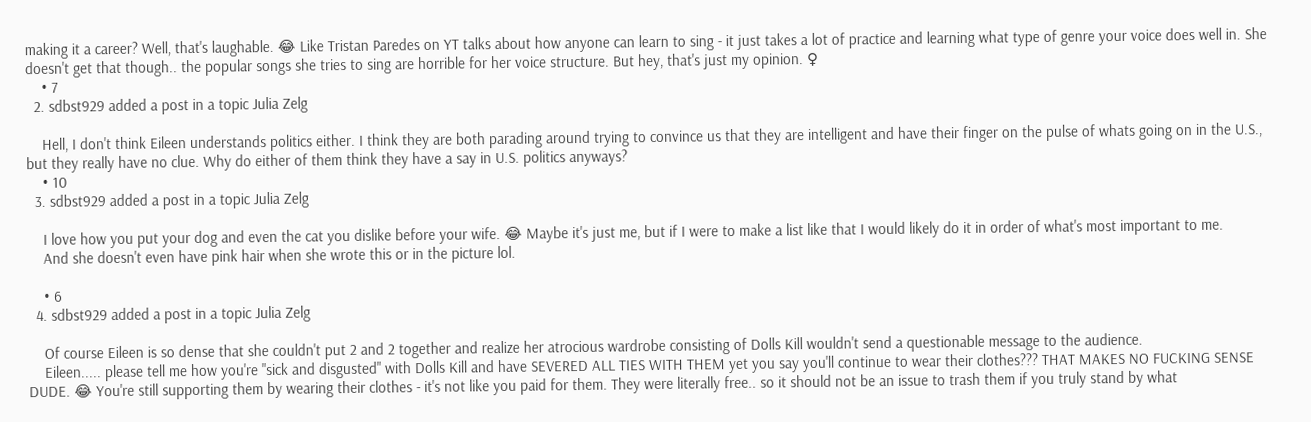making it a career? Well, that's laughable. 😂 Like Tristan Paredes on YT talks about how anyone can learn to sing - it just takes a lot of practice and learning what type of genre your voice does well in. She doesn't get that though.. the popular songs she tries to sing are horrible for her voice structure. But hey, that's just my opinion. ♀
    • 7
  2. sdbst929 added a post in a topic Julia Zelg

    Hell, I don't think Eileen understands politics either. I think they are both parading around trying to convince us that they are intelligent and have their finger on the pulse of whats going on in the U.S., but they really have no clue. Why do either of them think they have a say in U.S. politics anyways?
    • 10
  3. sdbst929 added a post in a topic Julia Zelg

    I love how you put your dog and even the cat you dislike before your wife. 😂 Maybe it's just me, but if I were to make a list like that I would likely do it in order of what's most important to me.
    And she doesn't even have pink hair when she wrote this or in the picture lol.

    • 6
  4. sdbst929 added a post in a topic Julia Zelg

    Of course Eileen is so dense that she couldn't put 2 and 2 together and realize her atrocious wardrobe consisting of Dolls Kill wouldn't send a questionable message to the audience.
    Eileen..... please tell me how you're "sick and disgusted" with Dolls Kill and have SEVERED ALL TIES WITH THEM yet you say you'll continue to wear their clothes??? THAT MAKES NO FUCKING SENSE DUDE. 😂 You're still supporting them by wearing their clothes - it's not like you paid for them. They were literally free.. so it should not be an issue to trash them if you truly stand by what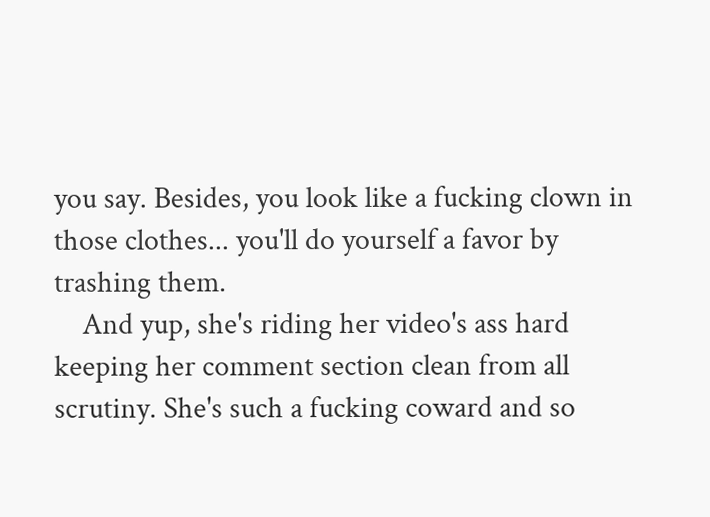you say. Besides, you look like a fucking clown in those clothes... you'll do yourself a favor by trashing them.
    And yup, she's riding her video's ass hard keeping her comment section clean from all scrutiny. She's such a fucking coward and so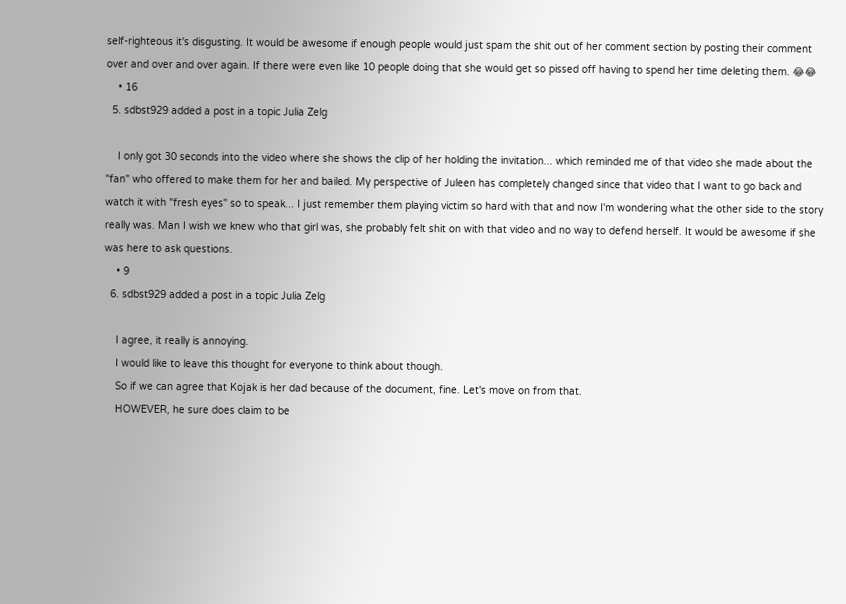self-righteous it's disgusting. It would be awesome if enough people would just spam the shit out of her comment section by posting their comment over and over and over again. If there were even like 10 people doing that she would get so pissed off having to spend her time deleting them. 😂😂
    • 16
  5. sdbst929 added a post in a topic Julia Zelg

    I only got 30 seconds into the video where she shows the clip of her holding the invitation... which reminded me of that video she made about the "fan" who offered to make them for her and bailed. My perspective of Juleen has completely changed since that video that I want to go back and watch it with "fresh eyes" so to speak... I just remember them playing victim so hard with that and now I'm wondering what the other side to the story really was. Man I wish we knew who that girl was, she probably felt shit on with that video and no way to defend herself. It would be awesome if she was here to ask questions.
    • 9
  6. sdbst929 added a post in a topic Julia Zelg

    I agree, it really is annoying.
    I would like to leave this thought for everyone to think about though.
    So if we can agree that Kojak is her dad because of the document, fine. Let's move on from that.
    HOWEVER, he sure does claim to be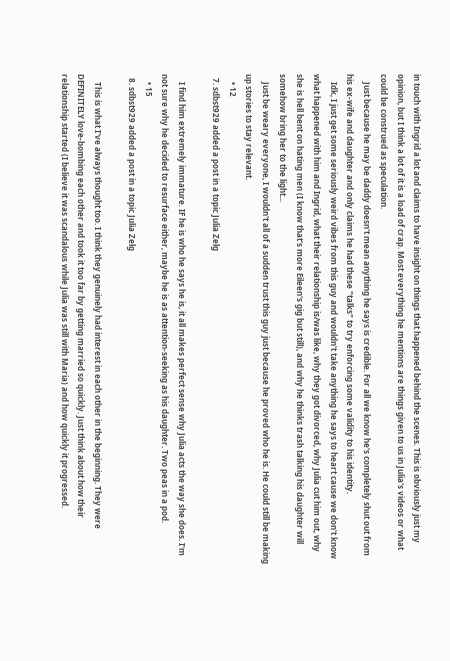in touch with Ingrid a lot and claims to have insight on things that happened behind the scenes. This is obviously just my opinion, but I think a lot of it is a load of crap. Most everything he mentions are things given to us in Julia's videos or what could be construed as speculation.
    Just because he may be daddy doesn't mean anything he says is credible. For all we know he's completely shut out from his ex-wife and daughter and only claims he had these "talks" to try enforcing some validity to his identity.
    Idk, I just get some seriously weird vibes from this guy and wouldn't take anything he says to heart cause we don't know what happened with him and Ingrid, what their relationship is/was like, why they got divorced, why Julia cut him out, why she is hell bent on hating men (I know that's more Eileen's gig but still), and why he thinks trash talking his daughter will somehow bring her to the light...
    Just be weary everyone, I wouldn't all of a sudden trust this guy just because he proved who he is. He could still be making up stories to stay relevant.
    • 12
  7. sdbst929 added a post in a topic Julia Zelg

    I find him extremely immature. IF he is who he says he is, it all makes perfect sense why Julia acts the way she does. I'm not sure why he decided to resurface either, maybe he is as attention-seeking as his daughter. Two peas in a pod.
    • 15
  8. sdbst929 added a post in a topic Julia Zelg

    This is what I've always thought too. I think they genuinely had interest in each other in the beginning. They were DEFINITELY love-bombing each other and took it too far by getting married so quickly. Just think about how their relationship started (I believe it was scandalous while Julia was still with Maria) and how quickly it progressed.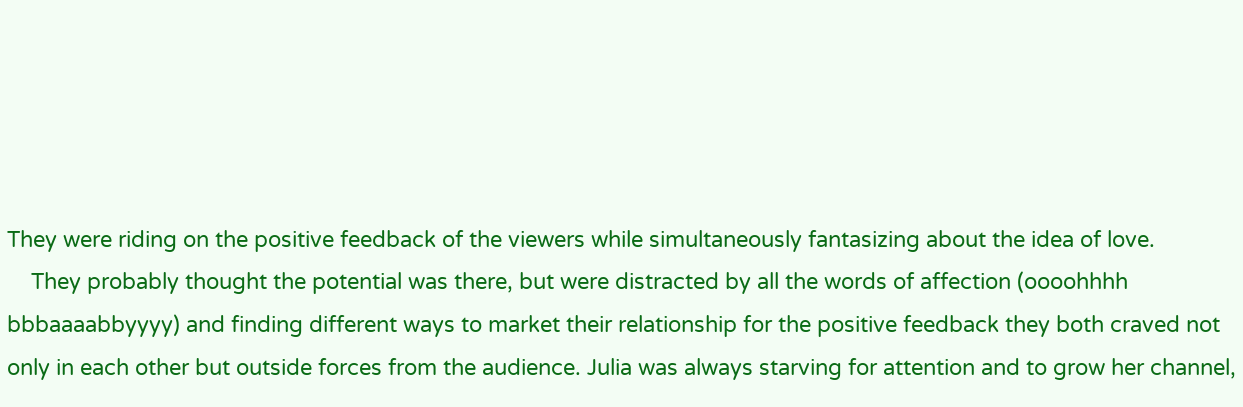They were riding on the positive feedback of the viewers while simultaneously fantasizing about the idea of love.
    They probably thought the potential was there, but were distracted by all the words of affection (oooohhhh bbbaaaabbyyyy) and finding different ways to market their relationship for the positive feedback they both craved not only in each other but outside forces from the audience. Julia was always starving for attention and to grow her channel,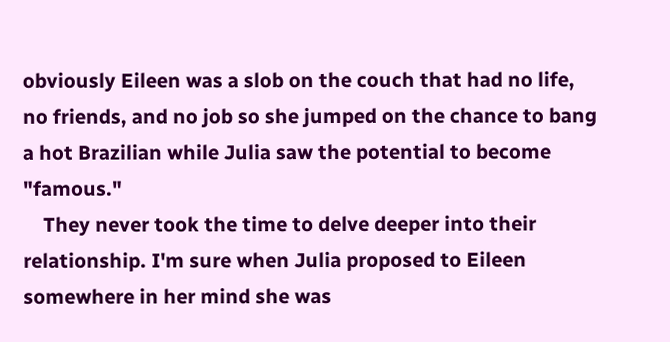obviously Eileen was a slob on the couch that had no life, no friends, and no job so she jumped on the chance to bang a hot Brazilian while Julia saw the potential to become "famous."
    They never took the time to delve deeper into their relationship. I'm sure when Julia proposed to Eileen somewhere in her mind she was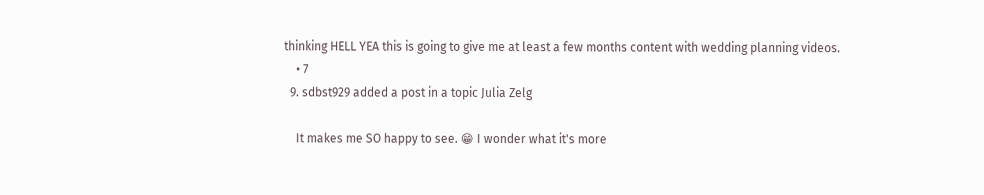thinking HELL YEA this is going to give me at least a few months content with wedding planning videos.
    • 7
  9. sdbst929 added a post in a topic Julia Zelg

    It makes me SO happy to see. 😁 I wonder what it's more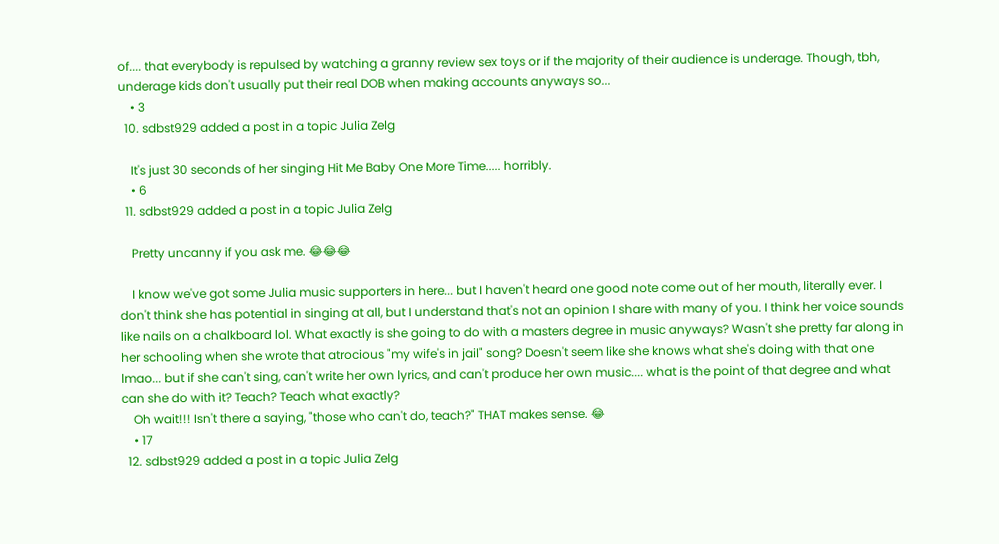of.... that everybody is repulsed by watching a granny review sex toys or if the majority of their audience is underage. Though, tbh, underage kids don't usually put their real DOB when making accounts anyways so...
    • 3
  10. sdbst929 added a post in a topic Julia Zelg

    It's just 30 seconds of her singing Hit Me Baby One More Time..... horribly.
    • 6
  11. sdbst929 added a post in a topic Julia Zelg

    Pretty uncanny if you ask me. 😂😂😂

    I know we've got some Julia music supporters in here... but I haven't heard one good note come out of her mouth, literally ever. I don't think she has potential in singing at all, but I understand that's not an opinion I share with many of you. I think her voice sounds like nails on a chalkboard lol. What exactly is she going to do with a masters degree in music anyways? Wasn't she pretty far along in her schooling when she wrote that atrocious "my wife's in jail" song? Doesn't seem like she knows what she's doing with that one lmao... but if she can't sing, can't write her own lyrics, and can't produce her own music.... what is the point of that degree and what can she do with it? Teach? Teach what exactly?
    Oh wait!!! Isn't there a saying, "those who can't do, teach?" THAT makes sense. 😂
    • 17
  12. sdbst929 added a post in a topic Julia Zelg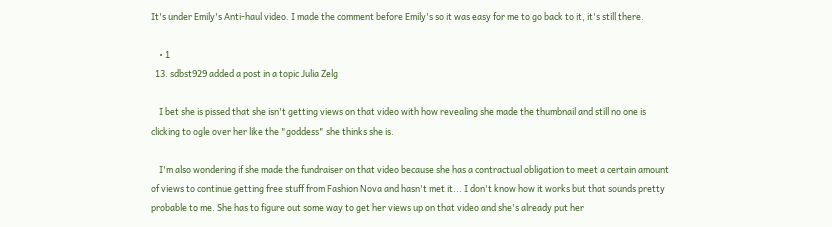It's under Emily's Anti-haul video. I made the comment before Emily's so it was easy for me to go back to it, it's still there.

    • 1
  13. sdbst929 added a post in a topic Julia Zelg

    I bet she is pissed that she isn't getting views on that video with how revealing she made the thumbnail and still no one is clicking to ogle over her like the "goddess" she thinks she is.

    I'm also wondering if she made the fundraiser on that video because she has a contractual obligation to meet a certain amount of views to continue getting free stuff from Fashion Nova and hasn't met it... I don't know how it works but that sounds pretty probable to me. She has to figure out some way to get her views up on that video and she's already put her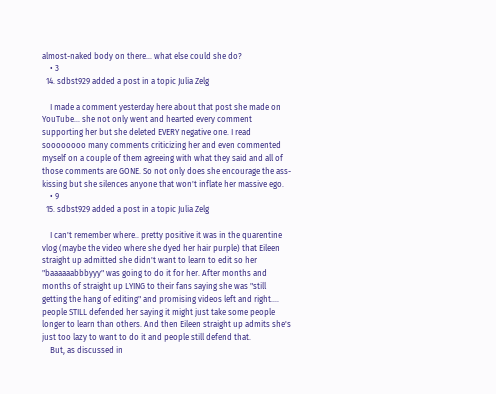almost-naked body on there... what else could she do?
    • 3
  14. sdbst929 added a post in a topic Julia Zelg

    I made a comment yesterday here about that post she made on YouTube... she not only went and hearted every comment supporting her but she deleted EVERY negative one. I read soooooooo many comments criticizing her and even commented myself on a couple of them agreeing with what they said and all of those comments are GONE. So not only does she encourage the ass-kissing but she silences anyone that won't inflate her massive ego.
    • 9
  15. sdbst929 added a post in a topic Julia Zelg

    I can't remember where.. pretty positive it was in the quarentine vlog (maybe the video where she dyed her hair purple) that Eileen straight up admitted she didn't want to learn to edit so her "baaaaaabbbyyy" was going to do it for her. After months and months of straight up LYING to their fans saying she was "still getting the hang of editing" and promising videos left and right.... people STILL defended her saying it might just take some people longer to learn than others. And then Eileen straight up admits she's just too lazy to want to do it and people still defend that.
    But, as discussed in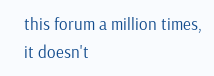this forum a million times, it doesn't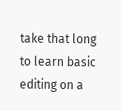take that long to learn basic editing on a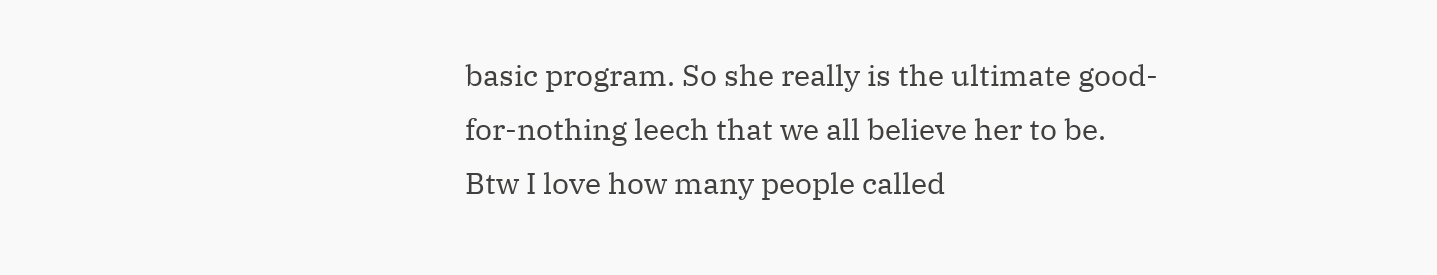basic program. So she really is the ultimate good-for-nothing leech that we all believe her to be. Btw I love how many people called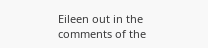Eileen out in the comments of the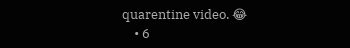quarentine video. 😂
    • 6